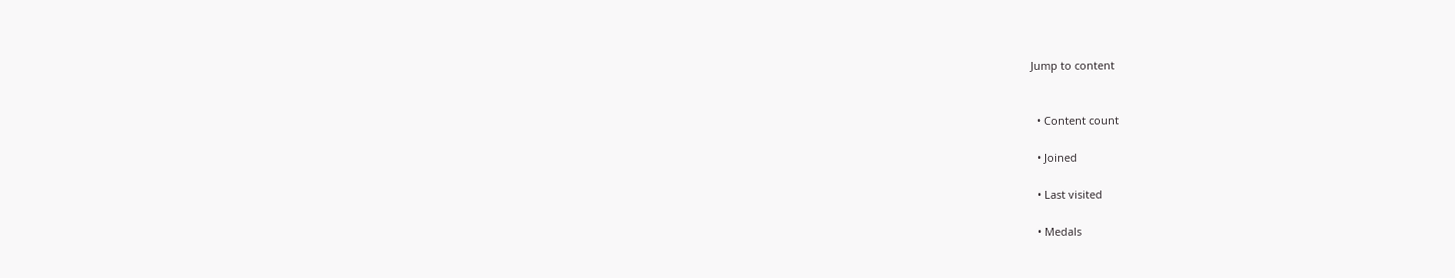Jump to content


  • Content count

  • Joined

  • Last visited

  • Medals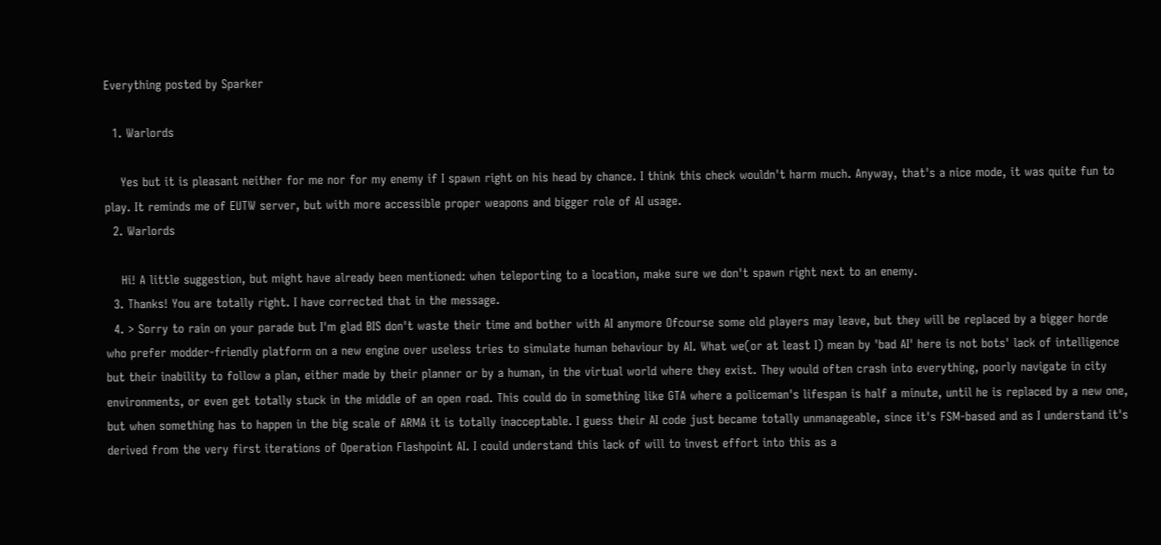Everything posted by Sparker

  1. Warlords

    Yes but it is pleasant neither for me nor for my enemy if I spawn right on his head by chance. I think this check wouldn't harm much. Anyway, that's a nice mode, it was quite fun to play. It reminds me of EUTW server, but with more accessible proper weapons and bigger role of AI usage.
  2. Warlords

    Hi! A little suggestion, but might have already been mentioned: when teleporting to a location, make sure we don't spawn right next to an enemy.
  3. Thanks! You are totally right. I have corrected that in the message.
  4. > Sorry to rain on your parade but I'm glad BIS don't waste their time and bother with AI anymore Ofcourse some old players may leave, but they will be replaced by a bigger horde who prefer modder-friendly platform on a new engine over useless tries to simulate human behaviour by AI. What we(or at least I) mean by 'bad AI' here is not bots' lack of intelligence but their inability to follow a plan, either made by their planner or by a human, in the virtual world where they exist. They would often crash into everything, poorly navigate in city environments, or even get totally stuck in the middle of an open road. This could do in something like GTA where a policeman's lifespan is half a minute, until he is replaced by a new one, but when something has to happen in the big scale of ARMA it is totally inacceptable. I guess their AI code just became totally unmanageable, since it's FSM-based and as I understand it's derived from the very first iterations of Operation Flashpoint AI. I could understand this lack of will to invest effort into this as a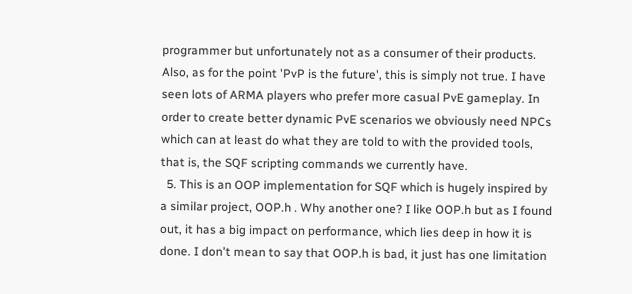programmer but unfortunately not as a consumer of their products. Also, as for the point 'PvP is the future', this is simply not true. I have seen lots of ARMA players who prefer more casual PvE gameplay. In order to create better dynamic PvE scenarios we obviously need NPCs which can at least do what they are told to with the provided tools, that is, the SQF scripting commands we currently have.
  5. This is an OOP implementation for SQF which is hugely inspired by a similar project, OOP.h . Why another one? I like OOP.h but as I found out, it has a big impact on performance, which lies deep in how it is done. I don't mean to say that OOP.h is bad, it just has one limitation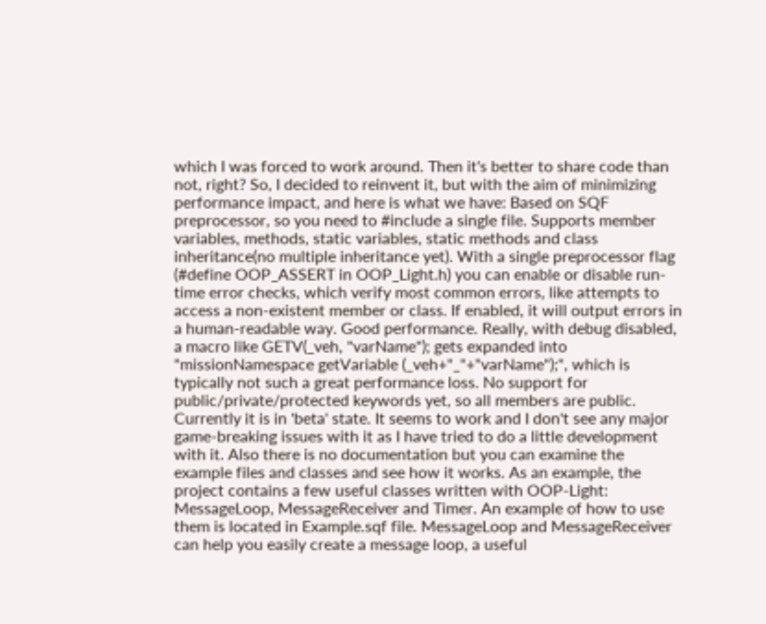which I was forced to work around. Then it's better to share code than not, right? So, I decided to reinvent it, but with the aim of minimizing performance impact, and here is what we have: Based on SQF preprocessor, so you need to #include a single file. Supports member variables, methods, static variables, static methods and class inheritance(no multiple inheritance yet). With a single preprocessor flag (#define OOP_ASSERT in OOP_Light.h) you can enable or disable run-time error checks, which verify most common errors, like attempts to access a non-existent member or class. If enabled, it will output errors in a human-readable way. Good performance. Really, with debug disabled, a macro like GETV(_veh, "varName"); gets expanded into "missionNamespace getVariable (_veh+"_"+"varName");", which is typically not such a great performance loss. No support for public/private/protected keywords yet, so all members are public. Currently it is in 'beta' state. It seems to work and I don't see any major game-breaking issues with it as I have tried to do a little development with it. Also there is no documentation but you can examine the example files and classes and see how it works. As an example, the project contains a few useful classes written with OOP-Light: MessageLoop, MessageReceiver and Timer. An example of how to use them is located in Example.sqf file. MessageLoop and MessageReceiver can help you easily create a message loop, a useful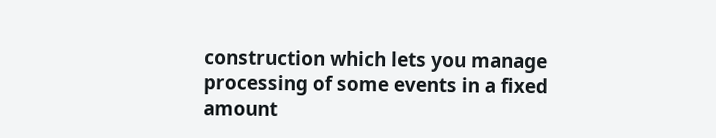construction which lets you manage processing of some events in a fixed amount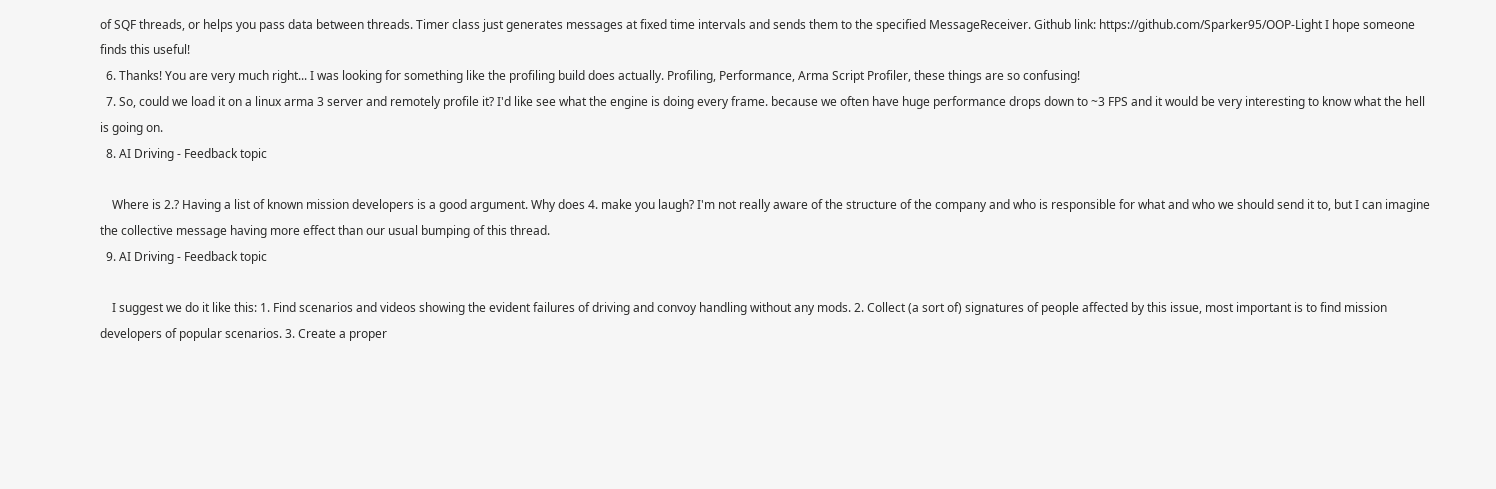of SQF threads, or helps you pass data between threads. Timer class just generates messages at fixed time intervals and sends them to the specified MessageReceiver. Github link: https://github.com/Sparker95/OOP-Light I hope someone finds this useful!
  6. Thanks! You are very much right... I was looking for something like the profiling build does actually. Profiling, Performance, Arma Script Profiler, these things are so confusing!
  7. So, could we load it on a linux arma 3 server and remotely profile it? I'd like see what the engine is doing every frame. because we often have huge performance drops down to ~3 FPS and it would be very interesting to know what the hell is going on.
  8. AI Driving - Feedback topic

    Where is 2.? Having a list of known mission developers is a good argument. Why does 4. make you laugh? I'm not really aware of the structure of the company and who is responsible for what and who we should send it to, but I can imagine the collective message having more effect than our usual bumping of this thread.
  9. AI Driving - Feedback topic

    I suggest we do it like this: 1. Find scenarios and videos showing the evident failures of driving and convoy handling without any mods. 2. Collect (a sort of) signatures of people affected by this issue, most important is to find mission developers of popular scenarios. 3. Create a proper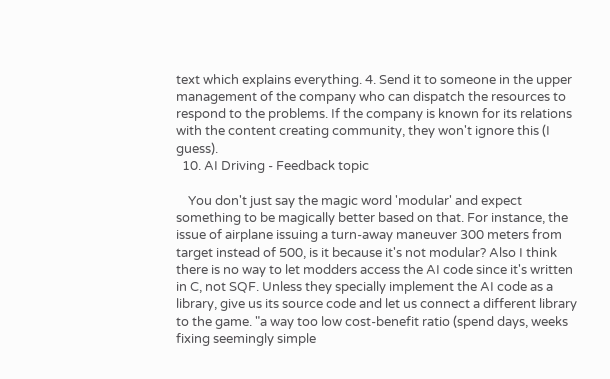text which explains everything. 4. Send it to someone in the upper management of the company who can dispatch the resources to respond to the problems. If the company is known for its relations with the content creating community, they won't ignore this (I guess).
  10. AI Driving - Feedback topic

    You don't just say the magic word 'modular' and expect something to be magically better based on that. For instance, the issue of airplane issuing a turn-away maneuver 300 meters from target instead of 500, is it because it's not modular? Also I think there is no way to let modders access the AI code since it's written in C, not SQF. Unless they specially implement the AI code as a library, give us its source code and let us connect a different library to the game. "a way too low cost-benefit ratio (spend days, weeks fixing seemingly simple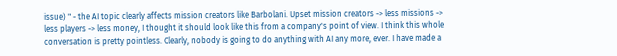issue) " - the AI topic clearly affects mission creators like Barbolani. Upset mission creators -> less missions -> less players -> less money, I thought it should look like this from a company's point of view. I think this whole conversation is pretty pointless. Clearly, nobody is going to do anything with AI any more, ever. I have made a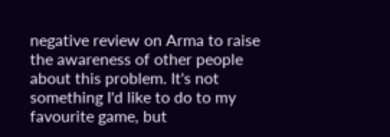negative review on Arma to raise the awareness of other people about this problem. It's not something I'd like to do to my favourite game, but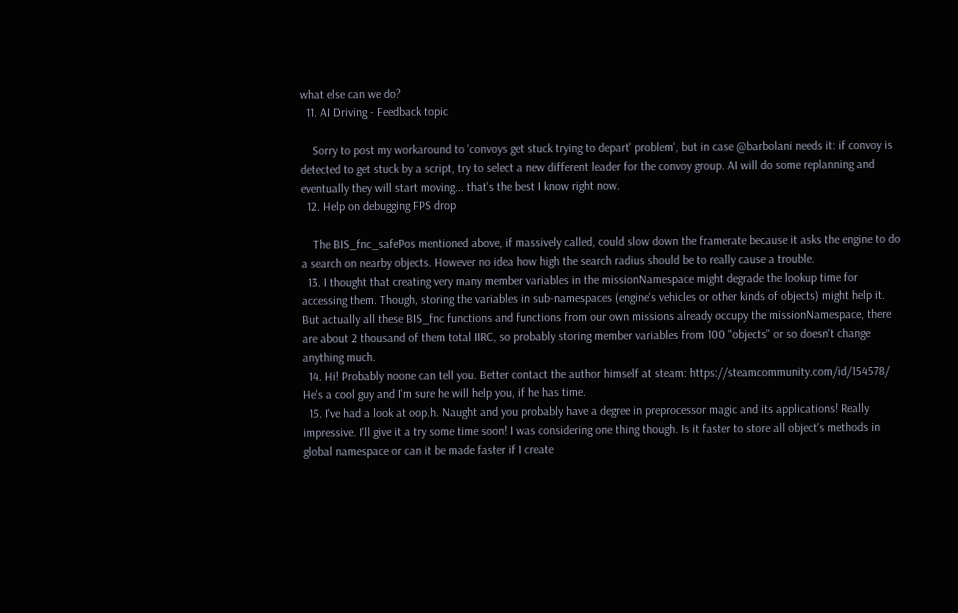what else can we do?
  11. AI Driving - Feedback topic

    Sorry to post my workaround to 'convoys get stuck trying to depart' problem', but in case @barbolani needs it: if convoy is detected to get stuck by a script, try to select a new different leader for the convoy group. AI will do some replanning and eventually they will start moving... that's the best I know right now.
  12. Help on debugging FPS drop

    The BIS_fnc_safePos mentioned above, if massively called, could slow down the framerate because it asks the engine to do a search on nearby objects. However no idea how high the search radius should be to really cause a trouble.
  13. I thought that creating very many member variables in the missionNamespace might degrade the lookup time for accessing them. Though, storing the variables in sub-namespaces (engine's vehicles or other kinds of objects) might help it. But actually all these BIS_fnc functions and functions from our own missions already occupy the missionNamespace, there are about 2 thousand of them total IIRC, so probably storing member variables from 100 "objects" or so doesn't change anything much.
  14. Hi! Probably noone can tell you. Better contact the author himself at steam: https://steamcommunity.com/id/154578/ He's a cool guy and I'm sure he will help you, if he has time.
  15. I've had a look at oop.h. Naught and you probably have a degree in preprocessor magic and its applications! Really impressive. I'll give it a try some time soon! I was considering one thing though. Is it faster to store all object's methods in global namespace or can it be made faster if I create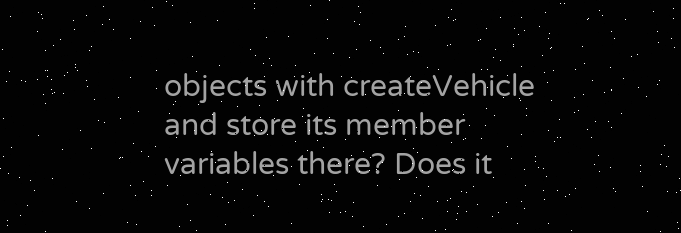objects with createVehicle and store its member variables there? Does it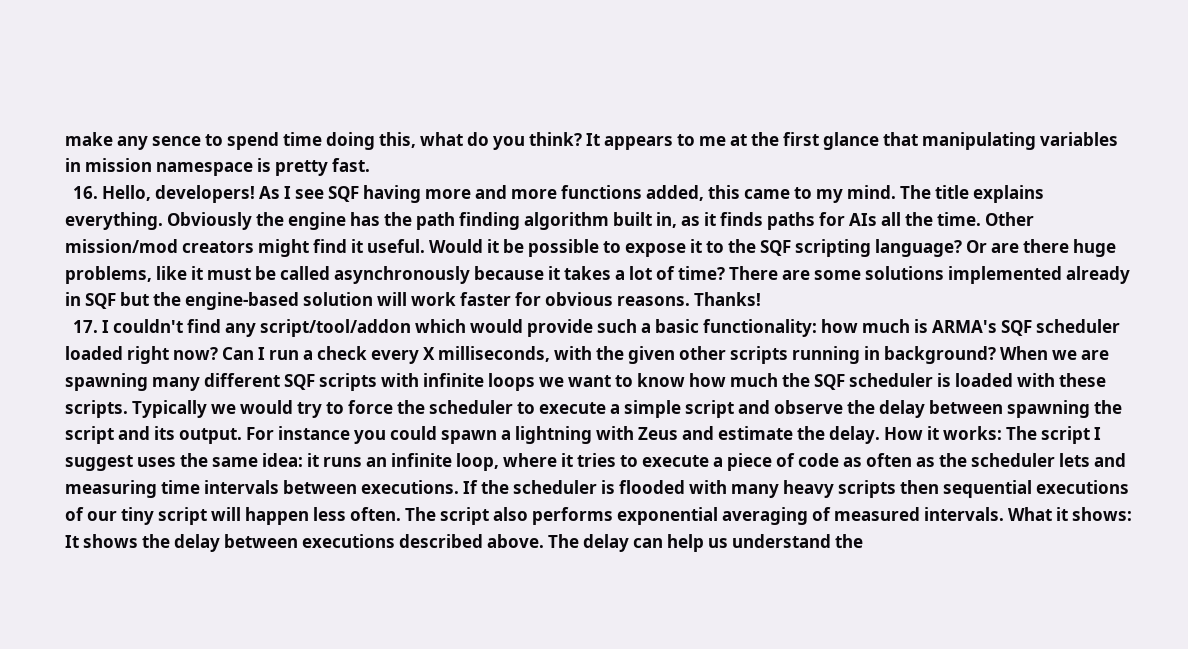make any sence to spend time doing this, what do you think? It appears to me at the first glance that manipulating variables in mission namespace is pretty fast.
  16. Hello, developers! As I see SQF having more and more functions added, this came to my mind. The title explains everything. Obviously the engine has the path finding algorithm built in, as it finds paths for AIs all the time. Other mission/mod creators might find it useful. Would it be possible to expose it to the SQF scripting language? Or are there huge problems, like it must be called asynchronously because it takes a lot of time? There are some solutions implemented already in SQF but the engine-based solution will work faster for obvious reasons. Thanks!
  17. I couldn't find any script/tool/addon which would provide such a basic functionality: how much is ARMA's SQF scheduler loaded right now? Can I run a check every X milliseconds, with the given other scripts running in background? When we are spawning many different SQF scripts with infinite loops we want to know how much the SQF scheduler is loaded with these scripts. Typically we would try to force the scheduler to execute a simple script and observe the delay between spawning the script and its output. For instance you could spawn a lightning with Zeus and estimate the delay. How it works: The script I suggest uses the same idea: it runs an infinite loop, where it tries to execute a piece of code as often as the scheduler lets and measuring time intervals between executions. If the scheduler is flooded with many heavy scripts then sequential executions of our tiny script will happen less often. The script also performs exponential averaging of measured intervals. What it shows: It shows the delay between executions described above. The delay can help us understand the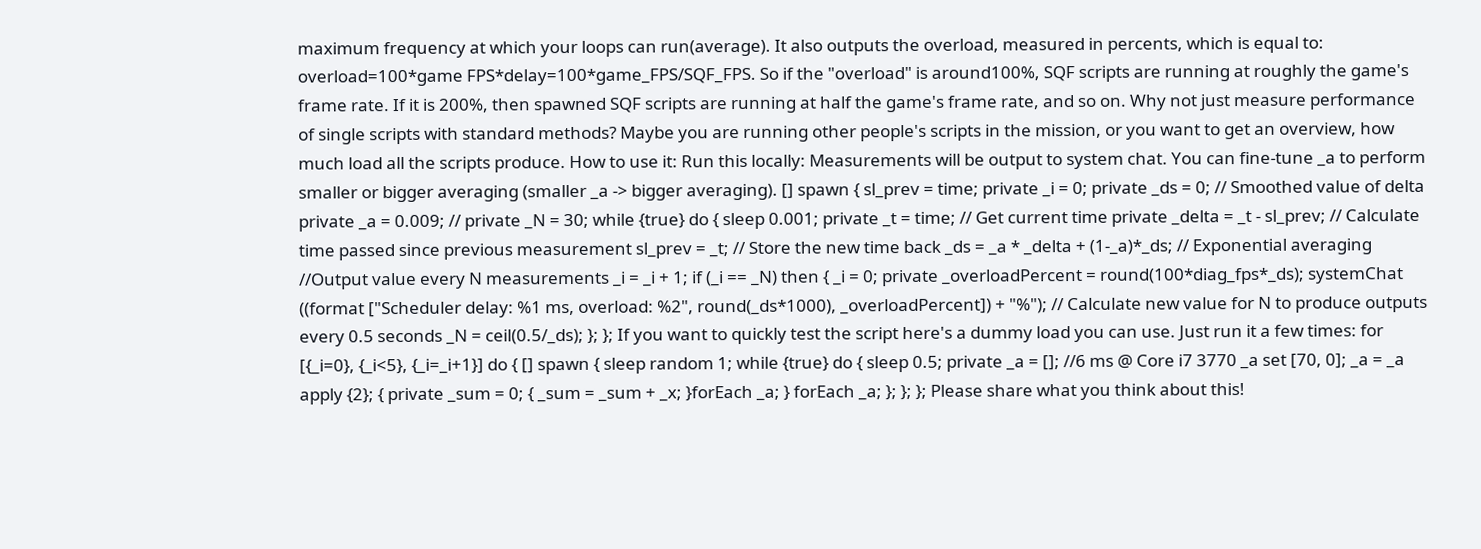maximum frequency at which your loops can run(average). It also outputs the overload, measured in percents, which is equal to: overload=100*game FPS*delay=100*game_FPS/SQF_FPS. So if the "overload" is around100%, SQF scripts are running at roughly the game's frame rate. If it is 200%, then spawned SQF scripts are running at half the game's frame rate, and so on. Why not just measure performance of single scripts with standard methods? Maybe you are running other people's scripts in the mission, or you want to get an overview, how much load all the scripts produce. How to use it: Run this locally: Measurements will be output to system chat. You can fine-tune _a to perform smaller or bigger averaging (smaller _a -> bigger averaging). [] spawn { sl_prev = time; private _i = 0; private _ds = 0; // Smoothed value of delta private _a = 0.009; // private _N = 30; while {true} do { sleep 0.001; private _t = time; // Get current time private _delta = _t - sl_prev; // Calculate time passed since previous measurement sl_prev = _t; // Store the new time back _ds = _a * _delta + (1-_a)*_ds; // Exponential averaging //Output value every N measurements _i = _i + 1; if (_i == _N) then { _i = 0; private _overloadPercent = round(100*diag_fps*_ds); systemChat ((format ["Scheduler delay: %1 ms, overload: %2", round(_ds*1000), _overloadPercent]) + "%"); // Calculate new value for N to produce outputs every 0.5 seconds _N = ceil(0.5/_ds); }; }; If you want to quickly test the script here's a dummy load you can use. Just run it a few times: for [{_i=0}, {_i<5}, {_i=_i+1}] do { [] spawn { sleep random 1; while {true} do { sleep 0.5; private _a = []; //6 ms @ Core i7 3770 _a set [70, 0]; _a = _a apply {2}; { private _sum = 0; { _sum = _sum + _x; }forEach _a; } forEach _a; }; }; }; Please share what you think about this!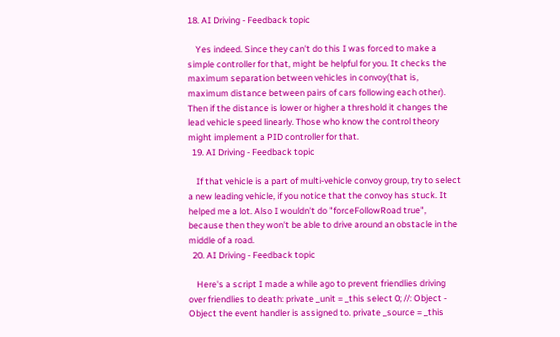18. AI Driving - Feedback topic

    Yes indeed. Since they can't do this I was forced to make a simple controller for that, might be helpful for you. It checks the maximum separation between vehicles in convoy(that is, maximum distance between pairs of cars following each other). Then if the distance is lower or higher a threshold it changes the lead vehicle speed linearly. Those who know the control theory might implement a PID controller for that.
  19. AI Driving - Feedback topic

    If that vehicle is a part of multi-vehicle convoy group, try to select a new leading vehicle, if you notice that the convoy has stuck. It helped me a lot. Also I wouldn't do "forceFollowRoad true", because then they won't be able to drive around an obstacle in the middle of a road.
  20. AI Driving - Feedback topic

    Here's a script I made a while ago to prevent friendlies driving over friendlies to death: private _unit = _this select 0; //: Object - Object the event handler is assigned to. private _source = _this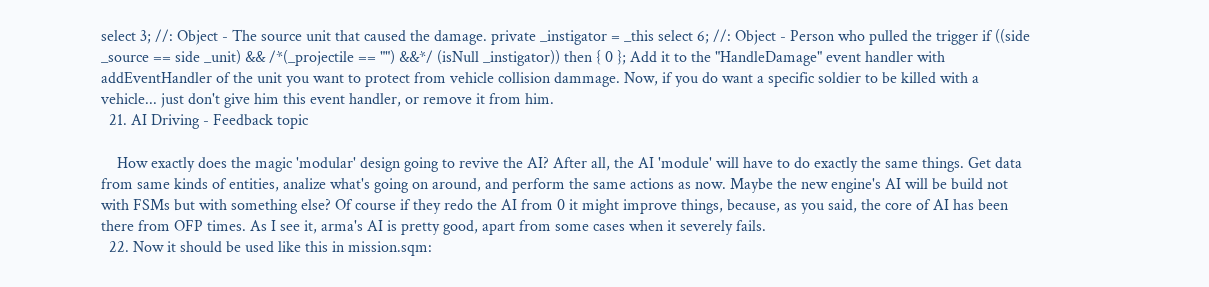select 3; //: Object - The source unit that caused the damage. private _instigator = _this select 6; //: Object - Person who pulled the trigger if ((side _source == side _unit) && /*(_projectile == "") &&*/ (isNull _instigator)) then { 0 }; Add it to the "HandleDamage" event handler with addEventHandler of the unit you want to protect from vehicle collision dammage. Now, if you do want a specific soldier to be killed with a vehicle... just don't give him this event handler, or remove it from him.
  21. AI Driving - Feedback topic

    How exactly does the magic 'modular' design going to revive the AI? After all, the AI 'module' will have to do exactly the same things. Get data from same kinds of entities, analize what's going on around, and perform the same actions as now. Maybe the new engine's AI will be build not with FSMs but with something else? Of course if they redo the AI from 0 it might improve things, because, as you said, the core of AI has been there from OFP times. As I see it, arma's AI is pretty good, apart from some cases when it severely fails.
  22. Now it should be used like this in mission.sqm: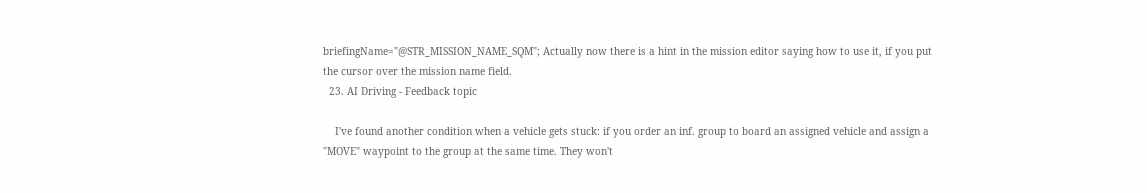briefingName="@STR_MISSION_NAME_SQM"; Actually now there is a hint in the mission editor saying how to use it, if you put the cursor over the mission name field.
  23. AI Driving - Feedback topic

    I've found another condition when a vehicle gets stuck: if you order an inf. group to board an assigned vehicle and assign a "MOVE" waypoint to the group at the same time. They won't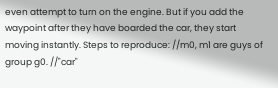even attempt to turn on the engine. But if you add the waypoint after they have boarded the car, they start moving instantly. Steps to reproduce: //m0, m1 are guys of group g0. //"car"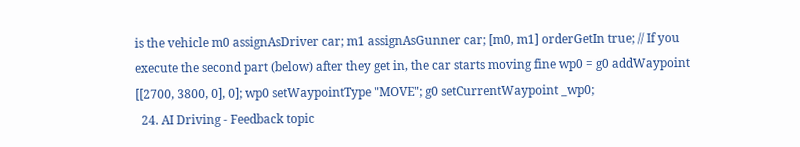is the vehicle m0 assignAsDriver car; m1 assignAsGunner car; [m0, m1] orderGetIn true; // If you execute the second part (below) after they get in, the car starts moving fine wp0 = g0 addWaypoint [[2700, 3800, 0], 0]; wp0 setWaypointType "MOVE"; g0 setCurrentWaypoint _wp0;
  24. AI Driving - Feedback topic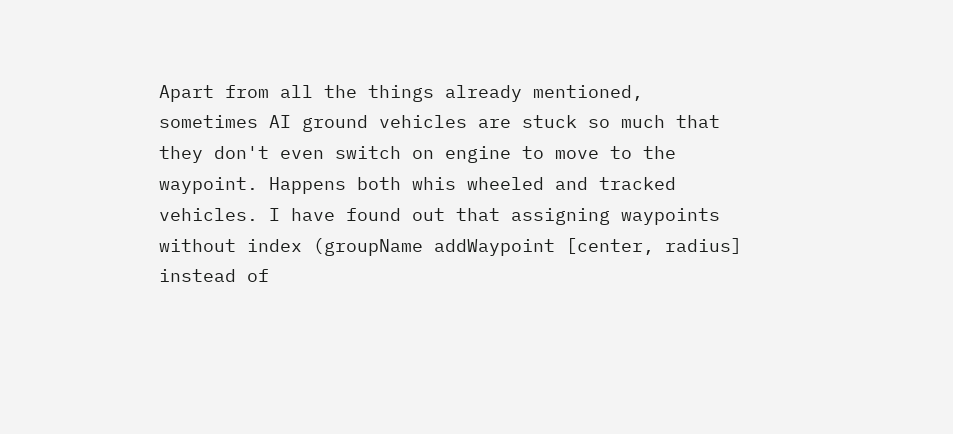Apart from all the things already mentioned, sometimes AI ground vehicles are stuck so much that they don't even switch on engine to move to the waypoint. Happens both whis wheeled and tracked vehicles. I have found out that assigning waypoints without index (groupName addWaypoint [center, radius] instead of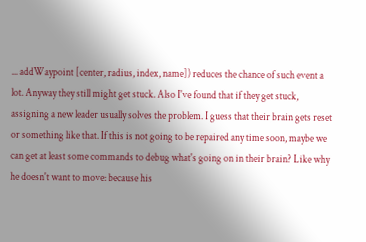... addWaypoint [center, radius, index, name]) reduces the chance of such event a lot. Anyway they still might get stuck. Also I've found that if they get stuck, assigning a new leader usually solves the problem. I guess that their brain gets reset or something like that. If this is not going to be repaired any time soon, maybe we can get at least some commands to debug what's going on in their brain? Like why he doesn't want to move: because his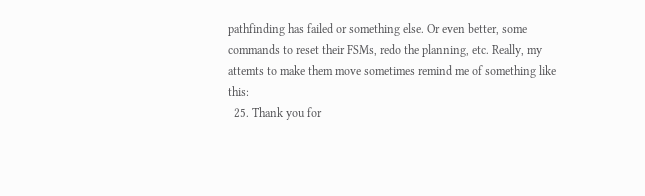pathfinding has failed or something else. Or even better, some commands to reset their FSMs, redo the planning, etc. Really, my attemts to make them move sometimes remind me of something like this:
  25. Thank you for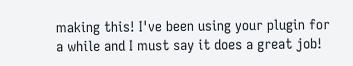making this! I've been using your plugin for a while and I must say it does a great job!